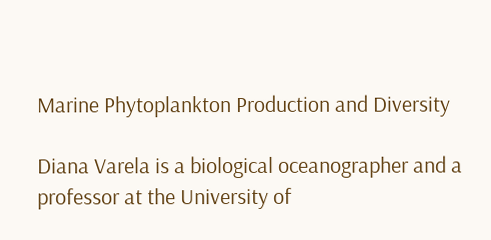Marine Phytoplankton Production and Diversity

Diana Varela is a biological oceanographer and a professor at the University of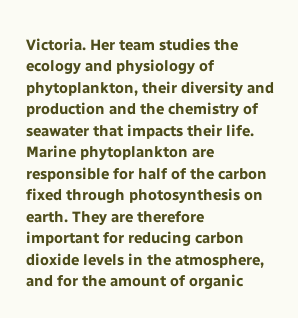Victoria. Her team studies the ecology and physiology of phytoplankton, their diversity and production and the chemistry of seawater that impacts their life. Marine phytoplankton are responsible for half of the carbon fixed through photosynthesis on earth. They are therefore important for reducing carbon dioxide levels in the atmosphere, and for the amount of organic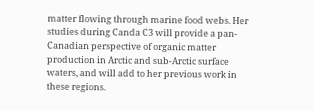matter flowing through marine food webs. Her studies during Canda C3 will provide a pan-Canadian perspective of organic matter production in Arctic and sub-Arctic surface waters, and will add to her previous work in these regions.